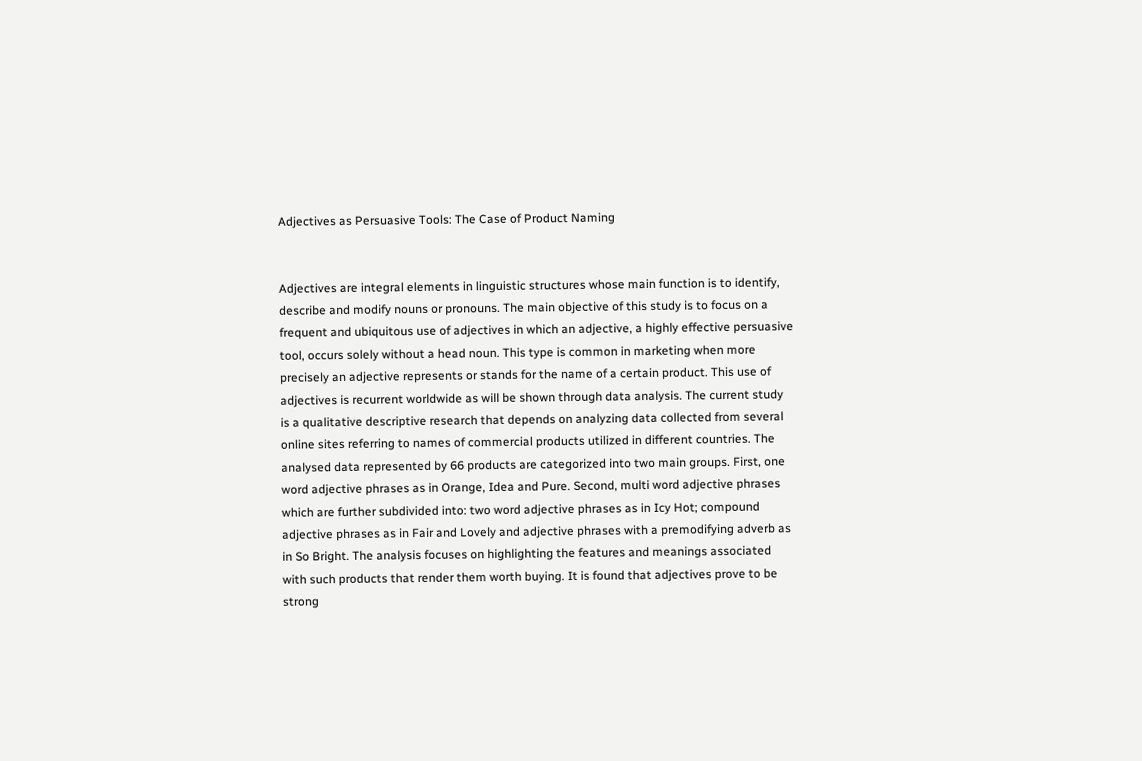Adjectives as Persuasive Tools: The Case of Product Naming


Adjectives are integral elements in linguistic structures whose main function is to identify, describe and modify nouns or pronouns. The main objective of this study is to focus on a frequent and ubiquitous use of adjectives in which an adjective, a highly effective persuasive tool, occurs solely without a head noun. This type is common in marketing when more precisely an adjective represents or stands for the name of a certain product. This use of adjectives is recurrent worldwide as will be shown through data analysis. The current study is a qualitative descriptive research that depends on analyzing data collected from several online sites referring to names of commercial products utilized in different countries. The analysed data represented by 66 products are categorized into two main groups. First, one word adjective phrases as in Orange, Idea and Pure. Second, multi word adjective phrases which are further subdivided into: two word adjective phrases as in Icy Hot; compound adjective phrases as in Fair and Lovely and adjective phrases with a premodifying adverb as in So Bright. The analysis focuses on highlighting the features and meanings associated with such products that render them worth buying. It is found that adjectives prove to be strong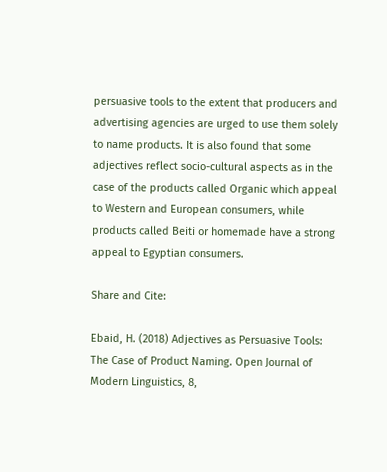persuasive tools to the extent that producers and advertising agencies are urged to use them solely to name products. It is also found that some adjectives reflect socio-cultural aspects as in the case of the products called Organic which appeal to Western and European consumers, while products called Beiti or homemade have a strong appeal to Egyptian consumers.

Share and Cite:

Ebaid, H. (2018) Adjectives as Persuasive Tools: The Case of Product Naming. Open Journal of Modern Linguistics, 8,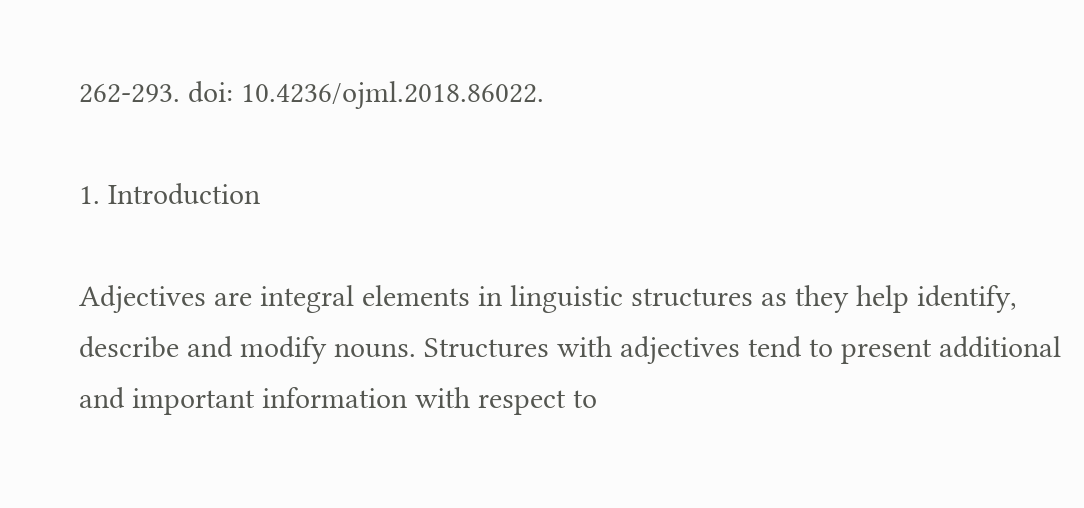262-293. doi: 10.4236/ojml.2018.86022.

1. Introduction

Adjectives are integral elements in linguistic structures as they help identify, describe and modify nouns. Structures with adjectives tend to present additional and important information with respect to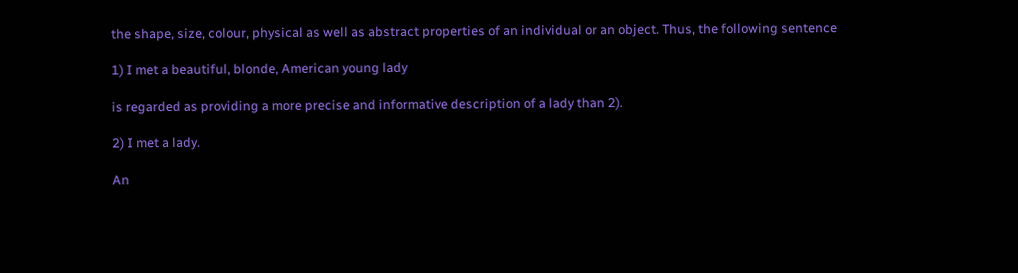the shape, size, colour, physical as well as abstract properties of an individual or an object. Thus, the following sentence

1) I met a beautiful, blonde, American young lady

is regarded as providing a more precise and informative description of a lady than 2).

2) I met a lady.

An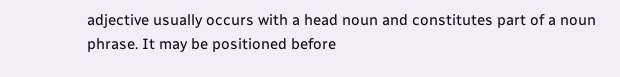adjective usually occurs with a head noun and constitutes part of a noun phrase. It may be positioned before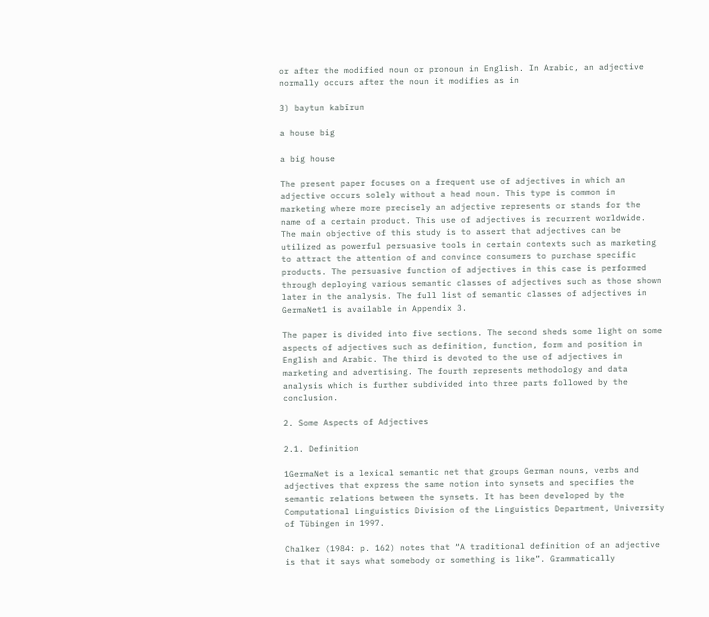or after the modified noun or pronoun in English. In Arabic, an adjective normally occurs after the noun it modifies as in

3) baytun kabīrun

a house big

a big house

The present paper focuses on a frequent use of adjectives in which an adjective occurs solely without a head noun. This type is common in marketing where more precisely an adjective represents or stands for the name of a certain product. This use of adjectives is recurrent worldwide. The main objective of this study is to assert that adjectives can be utilized as powerful persuasive tools in certain contexts such as marketing to attract the attention of and convince consumers to purchase specific products. The persuasive function of adjectives in this case is performed through deploying various semantic classes of adjectives such as those shown later in the analysis. The full list of semantic classes of adjectives in GermaNet1 is available in Appendix 3.

The paper is divided into five sections. The second sheds some light on some aspects of adjectives such as definition, function, form and position in English and Arabic. The third is devoted to the use of adjectives in marketing and advertising. The fourth represents methodology and data analysis which is further subdivided into three parts followed by the conclusion.

2. Some Aspects of Adjectives

2.1. Definition

1GermaNet is a lexical semantic net that groups German nouns, verbs and adjectives that express the same notion into synsets and specifies the semantic relations between the synsets. It has been developed by the Computational Linguistics Division of the Linguistics Department, University of Tübingen in 1997.

Chalker (1984: p. 162) notes that “A traditional definition of an adjective is that it says what somebody or something is like”. Grammatically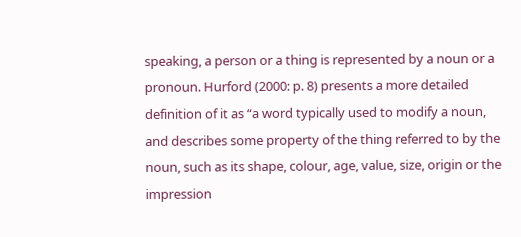speaking, a person or a thing is represented by a noun or a pronoun. Hurford (2000: p. 8) presents a more detailed definition of it as “a word typically used to modify a noun, and describes some property of the thing referred to by the noun, such as its shape, colour, age, value, size, origin or the impression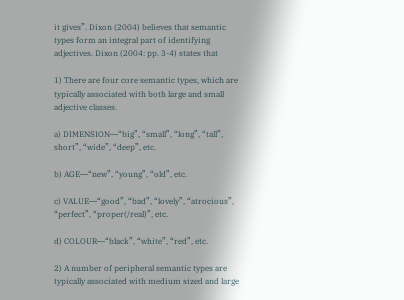it gives”. Dixon (2004) believes that semantic types form an integral part of identifying adjectives. Dixon (2004: pp. 3-4) states that

1) There are four core semantic types, which are typically associated with both large and small adjective classes.

a) DIMENSION―“big”, “small”, “long”, “tall”, short”, “wide”, “deep”, etc.

b) AGE―“new”, “young”, “old”, etc.

c) VALUE―“good”, “bad”, “lovely”, “atrocious”, “perfect”, “proper(/real)”, etc.

d) COLOUR―“black”, “white”, “red”, etc.

2) A number of peripheral semantic types are typically associated with medium sized and large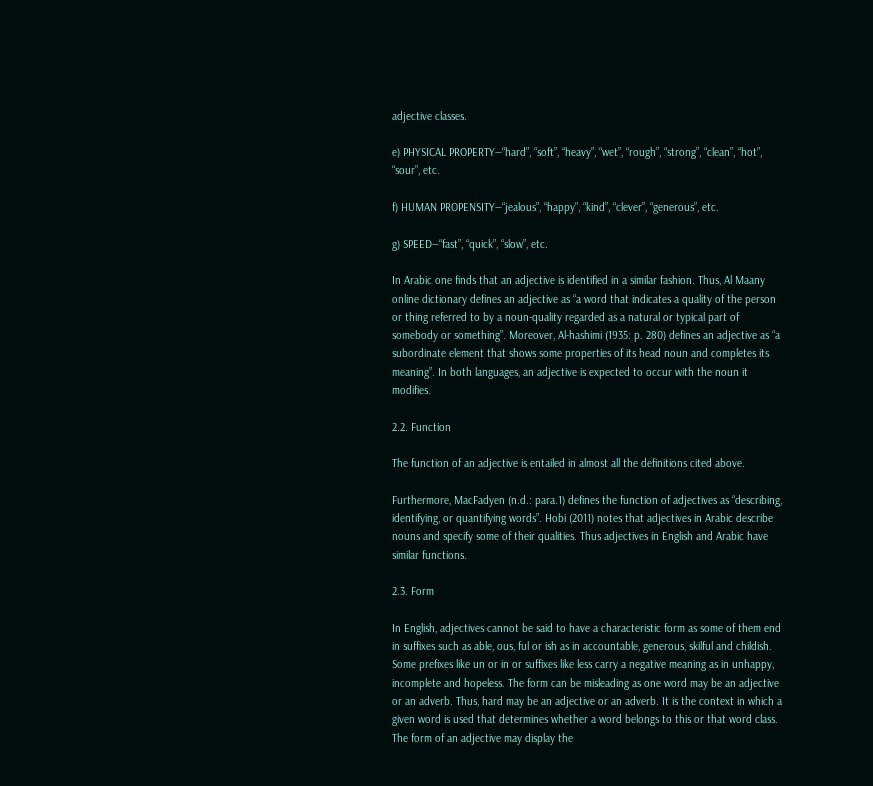adjective classes.

e) PHYSICAL PROPERTY―“hard”, “soft”, “heavy”, “wet”, “rough”, “strong”, “clean”, “hot”, “sour”, etc.

f) HUMAN PROPENSITY―“jealous”, “happy”, “kind”, “clever”, “generous”, etc.

g) SPEED―“fast”, “quick”, “slow”, etc.

In Arabic one finds that an adjective is identified in a similar fashion. Thus, Al Maany online dictionary defines an adjective as “a word that indicates a quality of the person or thing referred to by a noun-quality regarded as a natural or typical part of somebody or something”. Moreover, Al-hashimi (1935: p. 280) defines an adjective as “a subordinate element that shows some properties of its head noun and completes its meaning”. In both languages, an adjective is expected to occur with the noun it modifies.

2.2. Function

The function of an adjective is entailed in almost all the definitions cited above.

Furthermore, MacFadyen (n.d.: para.1) defines the function of adjectives as “describing, identifying, or quantifying words”. Hobi (2011) notes that adjectives in Arabic describe nouns and specify some of their qualities. Thus adjectives in English and Arabic have similar functions.

2.3. Form

In English, adjectives cannot be said to have a characteristic form as some of them end in suffixes such as able, ous, ful or ish as in accountable, generous, skilful and childish. Some prefixes like un or in or suffixes like less carry a negative meaning as in unhappy, incomplete and hopeless. The form can be misleading as one word may be an adjective or an adverb. Thus, hard may be an adjective or an adverb. It is the context in which a given word is used that determines whether a word belongs to this or that word class. The form of an adjective may display the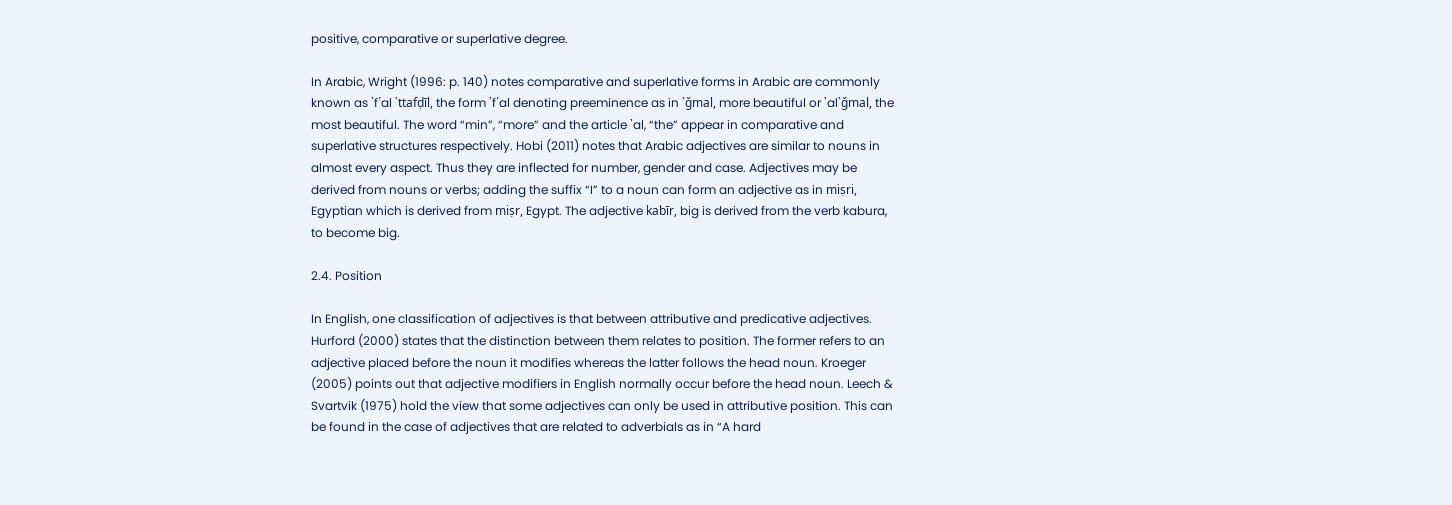positive, comparative or superlative degree.

In Arabic, Wright (1996: p. 140) notes comparative and superlative forms in Arabic are commonly known as ᾽f῾al ᾽ttafḍīl, the form ᾽f῾al denoting preeminence as in ᾽ǧmal, more beautiful or ᾽al᾽ǧmal, the most beautiful. The word “min”, “more” and the article ᾽al, “the” appear in comparative and superlative structures respectively. Hobi (2011) notes that Arabic adjectives are similar to nouns in almost every aspect. Thus they are inflected for number, gender and case. Adjectives may be derived from nouns or verbs; adding the suffix “I” to a noun can form an adjective as in miṣri, Egyptian which is derived from miṣr, Egypt. The adjective kabīr, big is derived from the verb kabura, to become big.

2.4. Position

In English, one classification of adjectives is that between attributive and predicative adjectives. Hurford (2000) states that the distinction between them relates to position. The former refers to an adjective placed before the noun it modifies whereas the latter follows the head noun. Kroeger (2005) points out that adjective modifiers in English normally occur before the head noun. Leech & Svartvik (1975) hold the view that some adjectives can only be used in attributive position. This can be found in the case of adjectives that are related to adverbials as in “A hard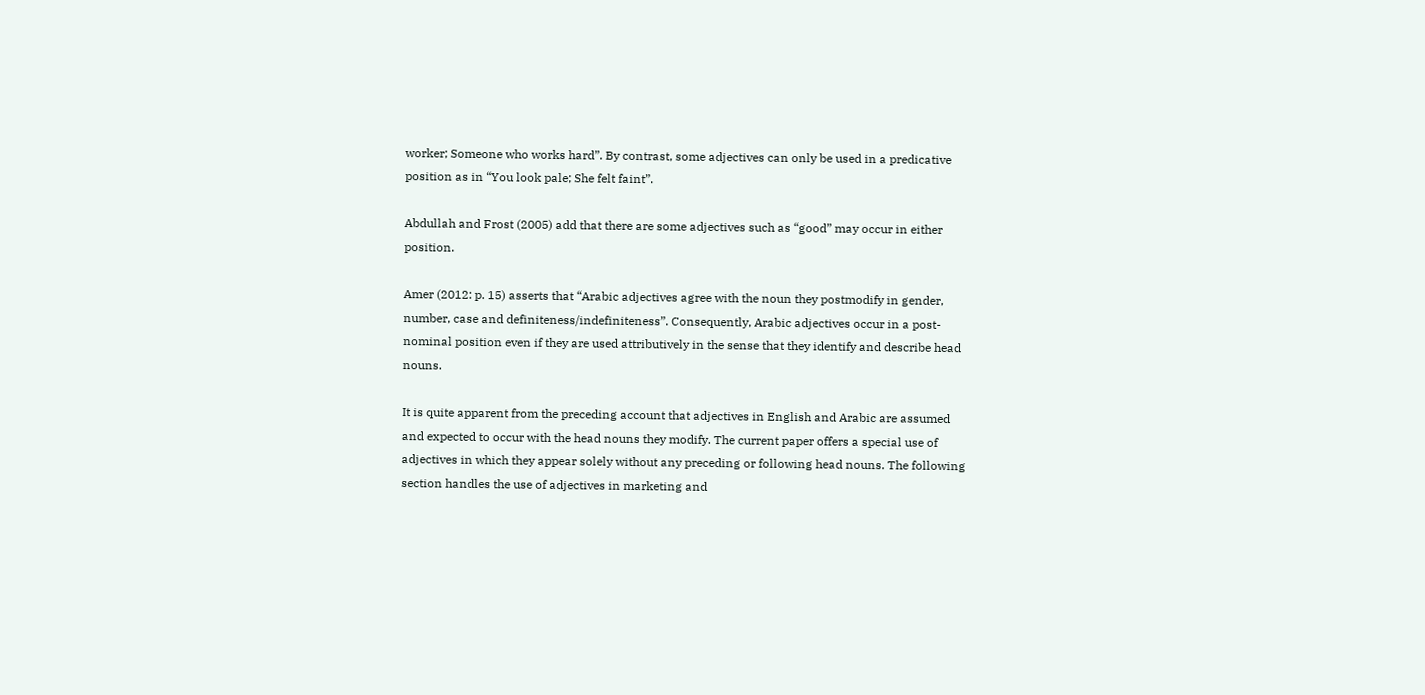worker; Someone who works hard”. By contrast, some adjectives can only be used in a predicative position as in “You look pale; She felt faint”.

Abdullah and Frost (2005) add that there are some adjectives such as “good” may occur in either position.

Amer (2012: p. 15) asserts that “Arabic adjectives agree with the noun they postmodify in gender, number, case and definiteness/indefiniteness”. Consequently, Arabic adjectives occur in a post-nominal position even if they are used attributively in the sense that they identify and describe head nouns.

It is quite apparent from the preceding account that adjectives in English and Arabic are assumed and expected to occur with the head nouns they modify. The current paper offers a special use of adjectives in which they appear solely without any preceding or following head nouns. The following section handles the use of adjectives in marketing and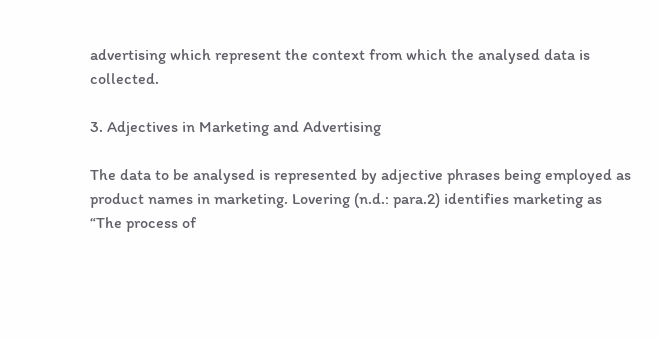advertising which represent the context from which the analysed data is collected.

3. Adjectives in Marketing and Advertising

The data to be analysed is represented by adjective phrases being employed as product names in marketing. Lovering (n.d.: para.2) identifies marketing as “The process of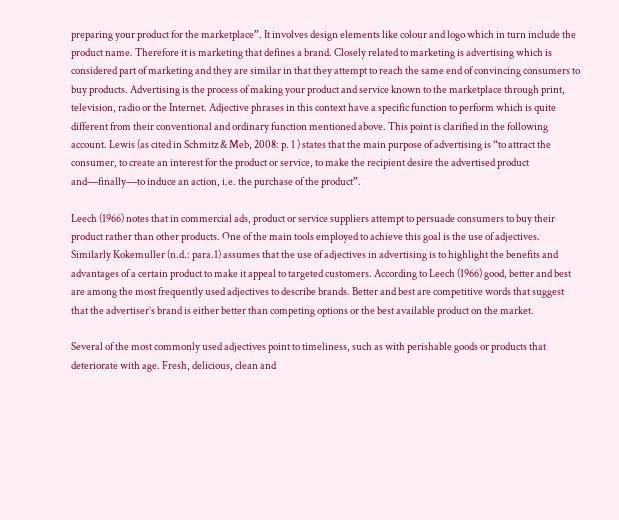preparing your product for the marketplace”. It involves design elements like colour and logo which in turn include the product name. Therefore it is marketing that defines a brand. Closely related to marketing is advertising which is considered part of marketing and they are similar in that they attempt to reach the same end of convincing consumers to buy products. Advertising is the process of making your product and service known to the marketplace through print, television, radio or the Internet. Adjective phrases in this context have a specific function to perform which is quite different from their conventional and ordinary function mentioned above. This point is clarified in the following account. Lewis (as cited in Schmitz & Meb, 2008: p. 1 ) states that the main purpose of advertising is “to attract the consumer, to create an interest for the product or service, to make the recipient desire the advertised product and―finally―to induce an action, i.e. the purchase of the product”.

Leech (1966) notes that in commercial ads, product or service suppliers attempt to persuade consumers to buy their product rather than other products. One of the main tools employed to achieve this goal is the use of adjectives. Similarly Kokemuller (n.d.: para.1) assumes that the use of adjectives in advertising is to highlight the benefits and advantages of a certain product to make it appeal to targeted customers. According to Leech (1966) good, better and best are among the most frequently used adjectives to describe brands. Better and best are competitive words that suggest that the advertiser’s brand is either better than competing options or the best available product on the market.

Several of the most commonly used adjectives point to timeliness, such as with perishable goods or products that deteriorate with age. Fresh, delicious, clean and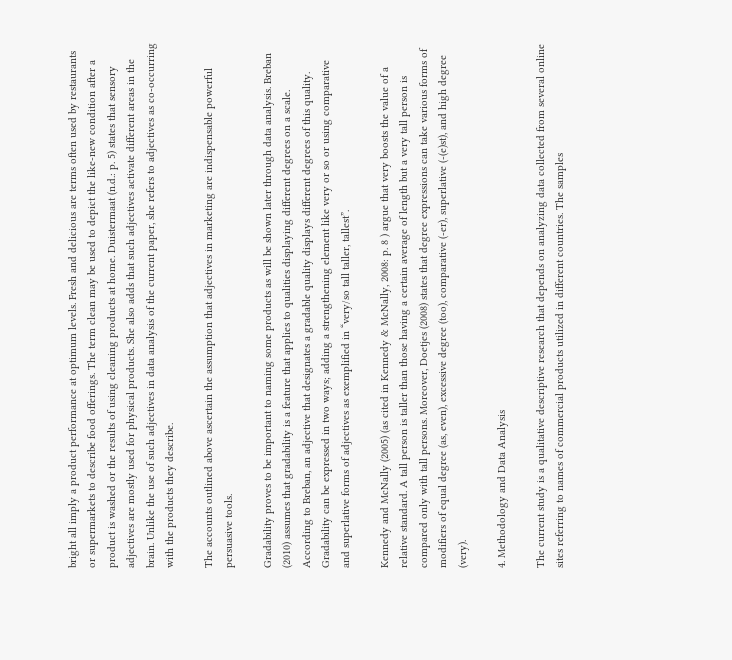bright all imply a product performance at optimum levels. Fresh and delicious are terms often used by restaurants or supermarkets to describe food offerings. The term clean may be used to depict the like-new condition after a product is washed or the results of using cleaning products at home. Duistermaat (n.d.: p. 5) states that sensory adjectives are mostly used for physical products. She also adds that such adjectives activate different areas in the brain. Unlike the use of such adjectives in data analysis of the current paper, she refers to adjectives as co-occurring with the products they describe.

The accounts outlined above ascertain the assumption that adjectives in marketing are indispensable powerful persuasive tools.

Gradability proves to be important to naming some products as will be shown later through data analysis. Breban (2010) assumes that gradability is a feature that applies to qualities displaying different degrees on a scale. According to Breban, an adjective that designates a gradable quality displays different degrees of this quality. Gradability can be expressed in two ways; adding a strengthening element like very or so or using comparative and superlative forms of adjectives as exemplified in “very/so tall taller, tallest”.

Kennedy and McNally (2005) (as cited in Kennedy & McNally, 2008: p. 8 ) argue that very boosts the value of a relative standard. A tall person is taller than those having a certain average of length but a very tall person is compared only with tall persons. Moreover, Doetjes (2008) states that degree expressions can take various forms of modifiers of equal degree (as, even), excessive degree (too), comparative (-er), superlative (-(e)st), and high degree (very).

4. Methodology and Data Analysis

The current study is a qualitative descriptive research that depends on analyzing data collected from several online sites referring to names of commercial products utilized in different countries. The samples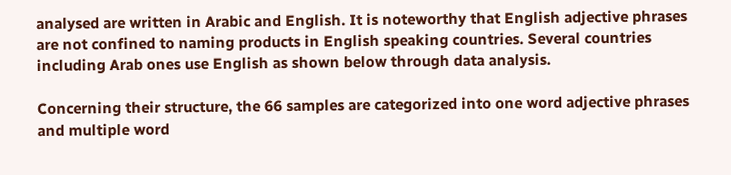analysed are written in Arabic and English. It is noteworthy that English adjective phrases are not confined to naming products in English speaking countries. Several countries including Arab ones use English as shown below through data analysis.

Concerning their structure, the 66 samples are categorized into one word adjective phrases and multiple word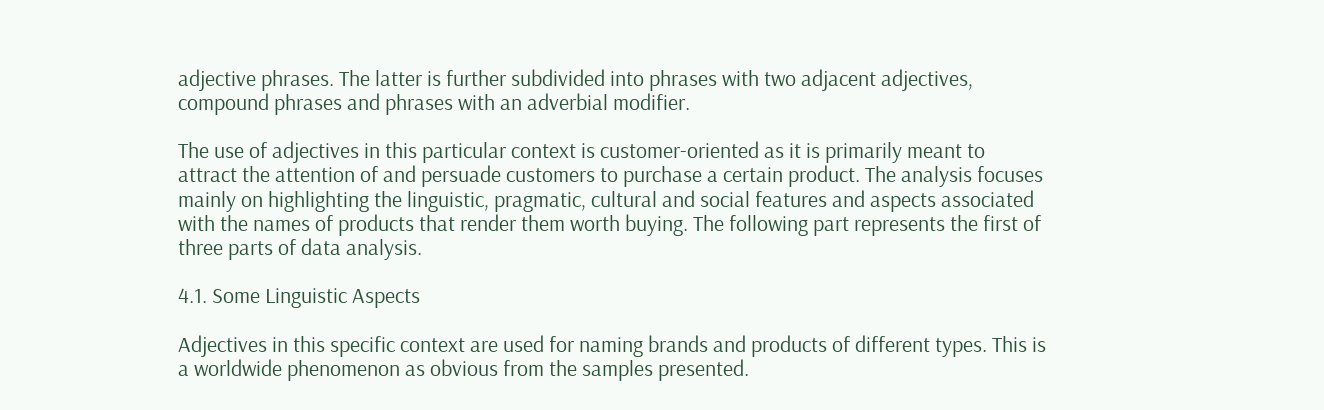adjective phrases. The latter is further subdivided into phrases with two adjacent adjectives, compound phrases and phrases with an adverbial modifier.

The use of adjectives in this particular context is customer-oriented as it is primarily meant to attract the attention of and persuade customers to purchase a certain product. The analysis focuses mainly on highlighting the linguistic, pragmatic, cultural and social features and aspects associated with the names of products that render them worth buying. The following part represents the first of three parts of data analysis.

4.1. Some Linguistic Aspects

Adjectives in this specific context are used for naming brands and products of different types. This is a worldwide phenomenon as obvious from the samples presented.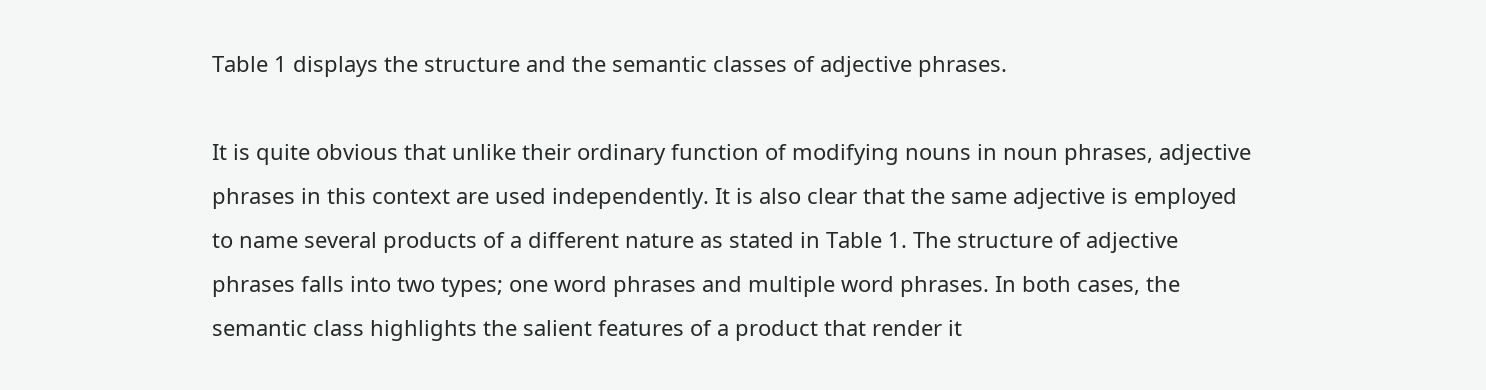Table 1 displays the structure and the semantic classes of adjective phrases.

It is quite obvious that unlike their ordinary function of modifying nouns in noun phrases, adjective phrases in this context are used independently. It is also clear that the same adjective is employed to name several products of a different nature as stated in Table 1. The structure of adjective phrases falls into two types; one word phrases and multiple word phrases. In both cases, the semantic class highlights the salient features of a product that render it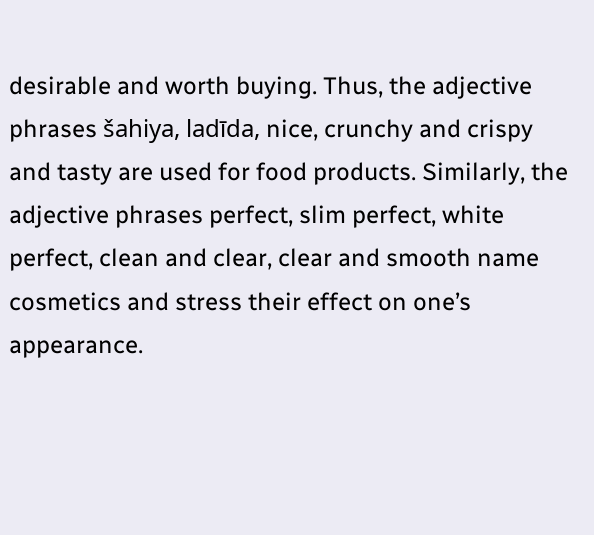desirable and worth buying. Thus, the adjective phrases šahiya, ladīda, nice, crunchy and crispy and tasty are used for food products. Similarly, the adjective phrases perfect, slim perfect, white perfect, clean and clear, clear and smooth name cosmetics and stress their effect on one’s appearance.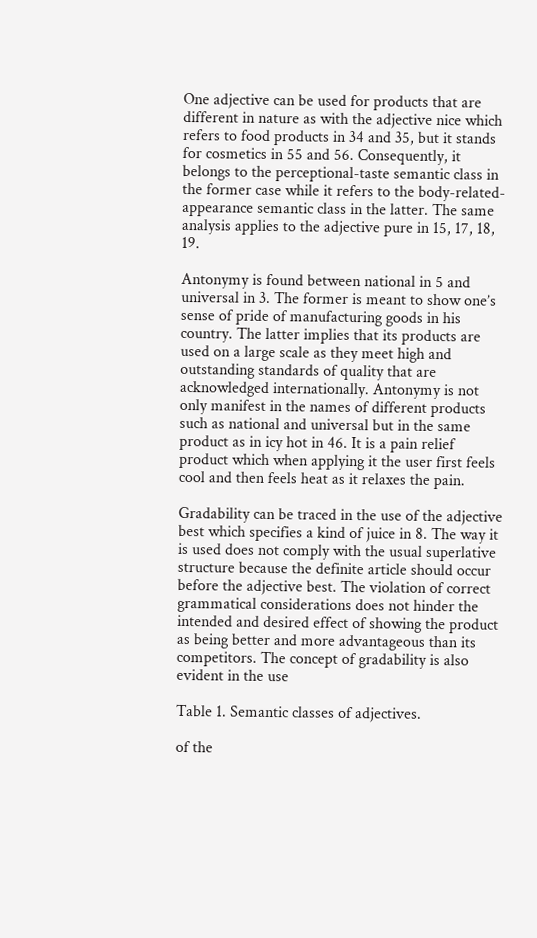One adjective can be used for products that are different in nature as with the adjective nice which refers to food products in 34 and 35, but it stands for cosmetics in 55 and 56. Consequently, it belongs to the perceptional-taste semantic class in the former case while it refers to the body-related-appearance semantic class in the latter. The same analysis applies to the adjective pure in 15, 17, 18, 19.

Antonymy is found between national in 5 and universal in 3. The former is meant to show one’s sense of pride of manufacturing goods in his country. The latter implies that its products are used on a large scale as they meet high and outstanding standards of quality that are acknowledged internationally. Antonymy is not only manifest in the names of different products such as national and universal but in the same product as in icy hot in 46. It is a pain relief product which when applying it the user first feels cool and then feels heat as it relaxes the pain.

Gradability can be traced in the use of the adjective best which specifies a kind of juice in 8. The way it is used does not comply with the usual superlative structure because the definite article should occur before the adjective best. The violation of correct grammatical considerations does not hinder the intended and desired effect of showing the product as being better and more advantageous than its competitors. The concept of gradability is also evident in the use

Table 1. Semantic classes of adjectives.

of the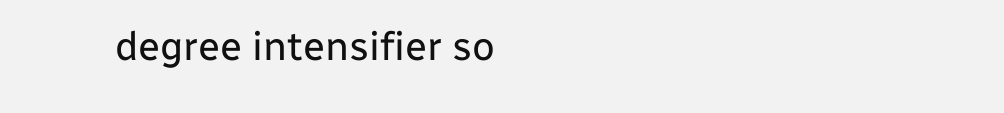degree intensifier so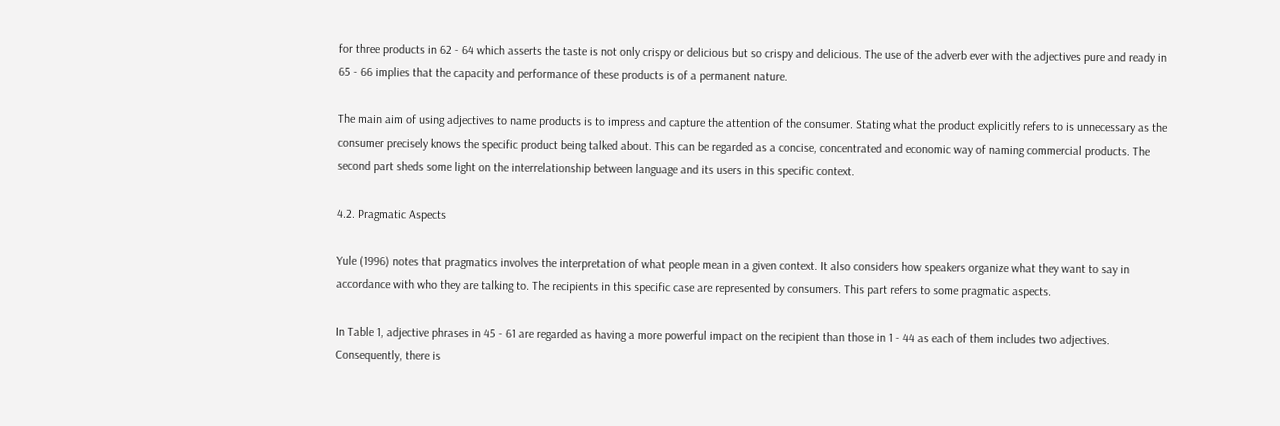for three products in 62 - 64 which asserts the taste is not only crispy or delicious but so crispy and delicious. The use of the adverb ever with the adjectives pure and ready in 65 - 66 implies that the capacity and performance of these products is of a permanent nature.

The main aim of using adjectives to name products is to impress and capture the attention of the consumer. Stating what the product explicitly refers to is unnecessary as the consumer precisely knows the specific product being talked about. This can be regarded as a concise, concentrated and economic way of naming commercial products. The second part sheds some light on the interrelationship between language and its users in this specific context.

4.2. Pragmatic Aspects

Yule (1996) notes that pragmatics involves the interpretation of what people mean in a given context. It also considers how speakers organize what they want to say in accordance with who they are talking to. The recipients in this specific case are represented by consumers. This part refers to some pragmatic aspects.

In Table 1, adjective phrases in 45 - 61 are regarded as having a more powerful impact on the recipient than those in 1 - 44 as each of them includes two adjectives. Consequently, there is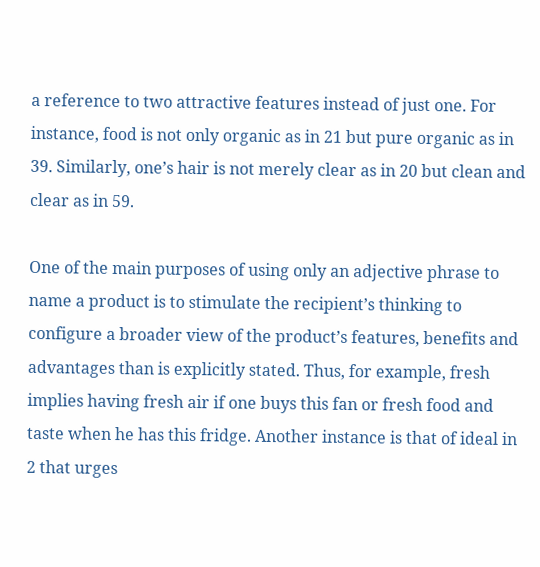a reference to two attractive features instead of just one. For instance, food is not only organic as in 21 but pure organic as in 39. Similarly, one’s hair is not merely clear as in 20 but clean and clear as in 59.

One of the main purposes of using only an adjective phrase to name a product is to stimulate the recipient’s thinking to configure a broader view of the product’s features, benefits and advantages than is explicitly stated. Thus, for example, fresh implies having fresh air if one buys this fan or fresh food and taste when he has this fridge. Another instance is that of ideal in 2 that urges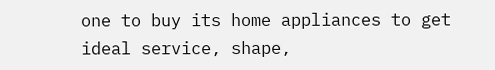one to buy its home appliances to get ideal service, shape,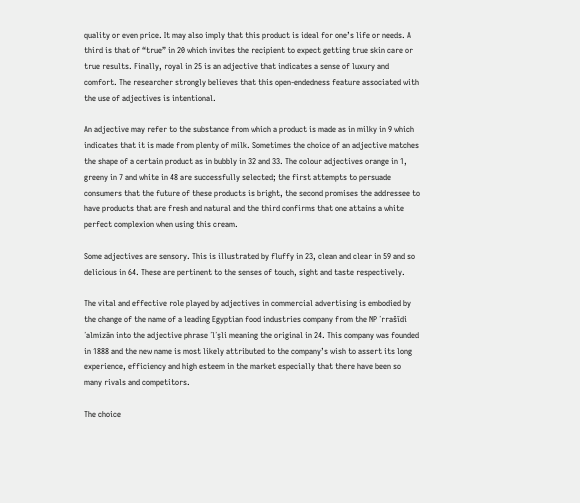quality or even price. It may also imply that this product is ideal for one’s life or needs. A third is that of “true” in 20 which invites the recipient to expect getting true skin care or true results. Finally, royal in 25 is an adjective that indicates a sense of luxury and comfort. The researcher strongly believes that this open-endedness feature associated with the use of adjectives is intentional.

An adjective may refer to the substance from which a product is made as in milky in 9 which indicates that it is made from plenty of milk. Sometimes the choice of an adjective matches the shape of a certain product as in bubbly in 32 and 33. The colour adjectives orange in 1, greeny in 7 and white in 48 are successfully selected; the first attempts to persuade consumers that the future of these products is bright, the second promises the addressee to have products that are fresh and natural and the third confirms that one attains a white perfect complexion when using this cream.

Some adjectives are sensory. This is illustrated by fluffy in 23, clean and clear in 59 and so delicious in 64. These are pertinent to the senses of touch, sight and taste respectively.

The vital and effective role played by adjectives in commercial advertising is embodied by the change of the name of a leading Egyptian food industries company from the NP ᾽rrašīdi ᾽almizān into the adjective phrase ᾽l᾽ṣli meaning the original in 24. This company was founded in 1888 and the new name is most likely attributed to the company’s wish to assert its long experience, efficiency and high esteem in the market especially that there have been so many rivals and competitors.

The choice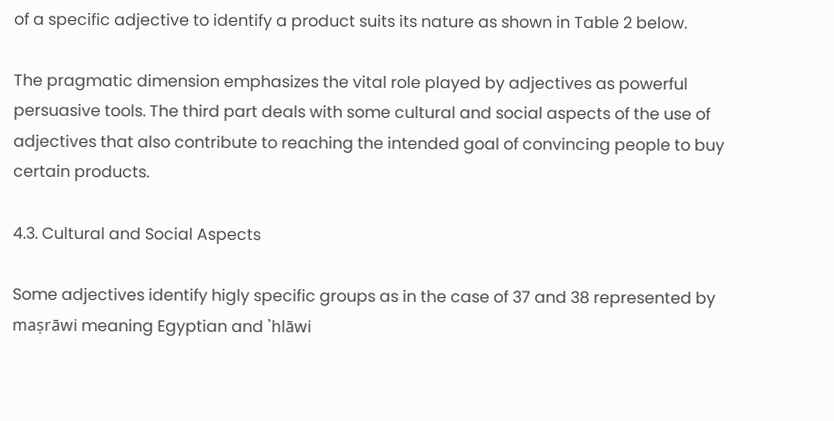of a specific adjective to identify a product suits its nature as shown in Table 2 below.

The pragmatic dimension emphasizes the vital role played by adjectives as powerful persuasive tools. The third part deals with some cultural and social aspects of the use of adjectives that also contribute to reaching the intended goal of convincing people to buy certain products.

4.3. Cultural and Social Aspects

Some adjectives identify higly specific groups as in the case of 37 and 38 represented by maṣrāwi meaning Egyptian and ᾽hlāwi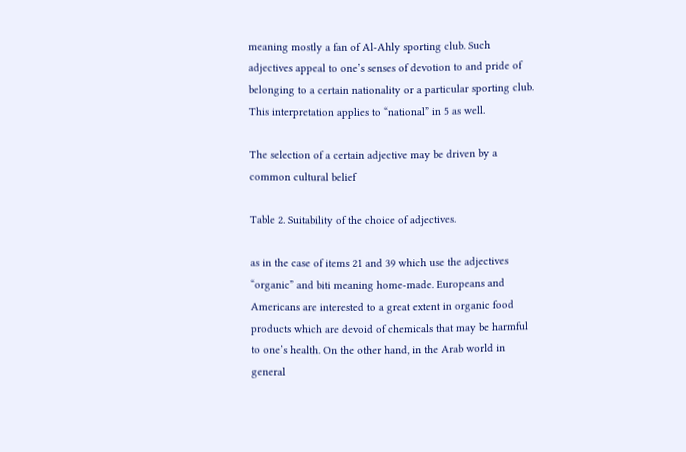meaning mostly a fan of Al-Ahly sporting club. Such adjectives appeal to one’s senses of devotion to and pride of belonging to a certain nationality or a particular sporting club. This interpretation applies to “national” in 5 as well.

The selection of a certain adjective may be driven by a common cultural belief

Table 2. Suitability of the choice of adjectives.

as in the case of items 21 and 39 which use the adjectives “organic” and biti meaning home-made. Europeans and Americans are interested to a great extent in organic food products which are devoid of chemicals that may be harmful to one’s health. On the other hand, in the Arab world in general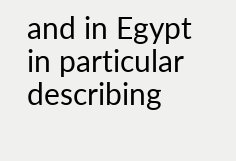and in Egypt in particular describing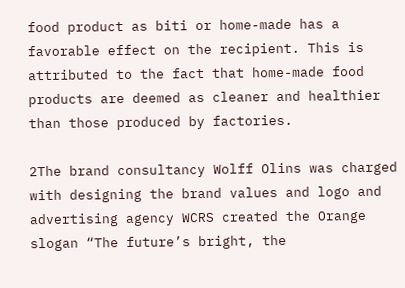food product as biti or home-made has a favorable effect on the recipient. This is attributed to the fact that home-made food products are deemed as cleaner and healthier than those produced by factories.

2The brand consultancy Wolff Olins was charged with designing the brand values and logo and advertising agency WCRS created the Orange slogan “The future’s bright, the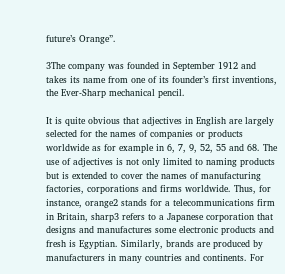future’s Orange”.

3The company was founded in September 1912 and takes its name from one of its founder’s first inventions, the Ever-Sharp mechanical pencil.

It is quite obvious that adjectives in English are largely selected for the names of companies or products worldwide as for example in 6, 7, 9, 52, 55 and 68. The use of adjectives is not only limited to naming products but is extended to cover the names of manufacturing factories, corporations and firms worldwide. Thus, for instance, orange2 stands for a telecommunications firm in Britain, sharp3 refers to a Japanese corporation that designs and manufactures some electronic products and fresh is Egyptian. Similarly, brands are produced by manufacturers in many countries and continents. For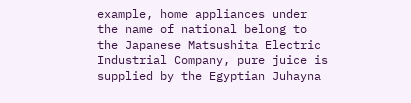example, home appliances under the name of national belong to the Japanese Matsushita Electric Industrial Company, pure juice is supplied by the Egyptian Juhayna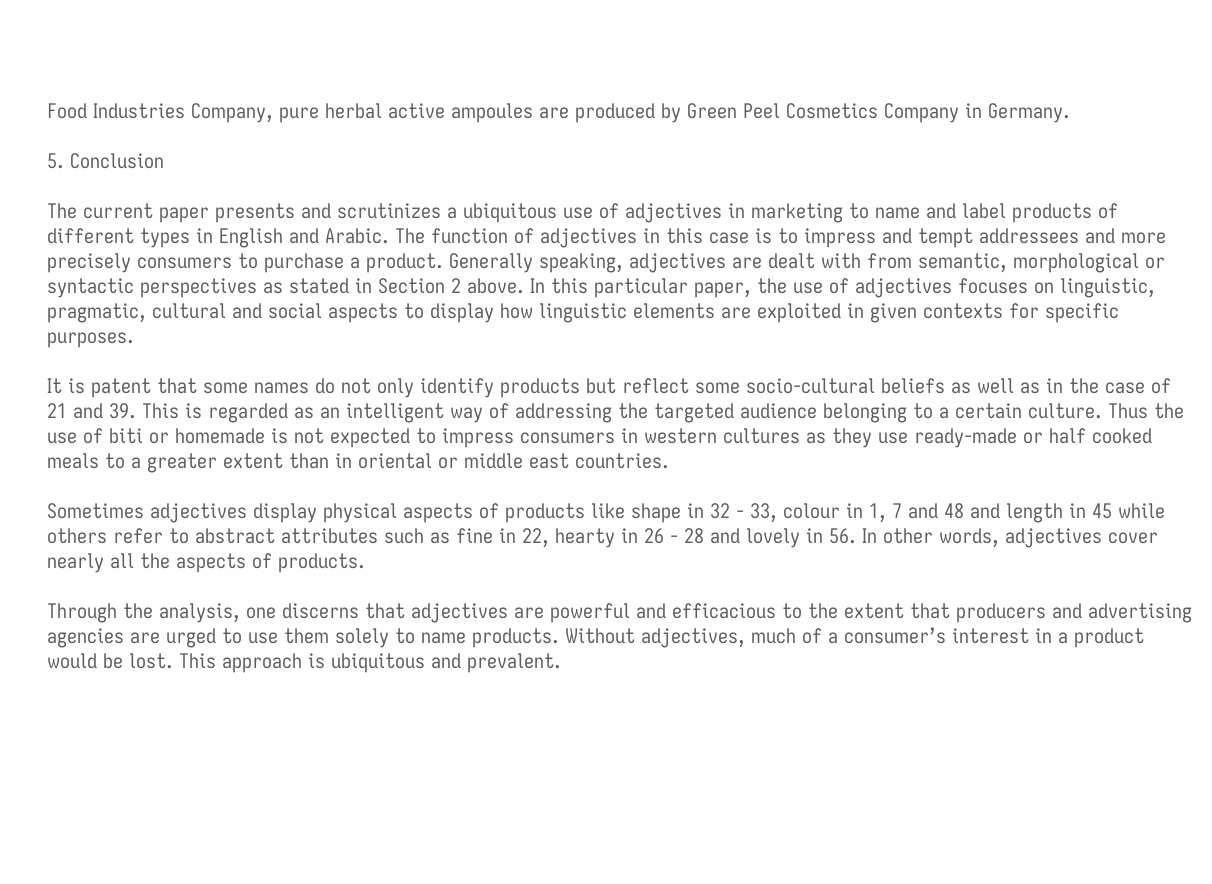Food Industries Company, pure herbal active ampoules are produced by Green Peel Cosmetics Company in Germany.

5. Conclusion

The current paper presents and scrutinizes a ubiquitous use of adjectives in marketing to name and label products of different types in English and Arabic. The function of adjectives in this case is to impress and tempt addressees and more precisely consumers to purchase a product. Generally speaking, adjectives are dealt with from semantic, morphological or syntactic perspectives as stated in Section 2 above. In this particular paper, the use of adjectives focuses on linguistic, pragmatic, cultural and social aspects to display how linguistic elements are exploited in given contexts for specific purposes.

It is patent that some names do not only identify products but reflect some socio-cultural beliefs as well as in the case of 21 and 39. This is regarded as an intelligent way of addressing the targeted audience belonging to a certain culture. Thus the use of biti or homemade is not expected to impress consumers in western cultures as they use ready-made or half cooked meals to a greater extent than in oriental or middle east countries.

Sometimes adjectives display physical aspects of products like shape in 32 - 33, colour in 1, 7 and 48 and length in 45 while others refer to abstract attributes such as fine in 22, hearty in 26 - 28 and lovely in 56. In other words, adjectives cover nearly all the aspects of products.

Through the analysis, one discerns that adjectives are powerful and efficacious to the extent that producers and advertising agencies are urged to use them solely to name products. Without adjectives, much of a consumer’s interest in a product would be lost. This approach is ubiquitous and prevalent.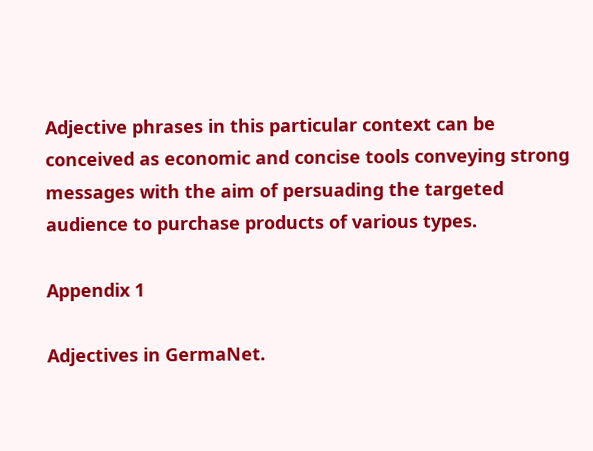Adjective phrases in this particular context can be conceived as economic and concise tools conveying strong messages with the aim of persuading the targeted audience to purchase products of various types.

Appendix 1

Adjectives in GermaNet.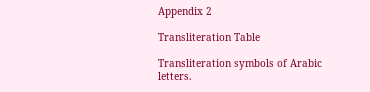Appendix 2

Transliteration Table

Transliteration symbols of Arabic letters.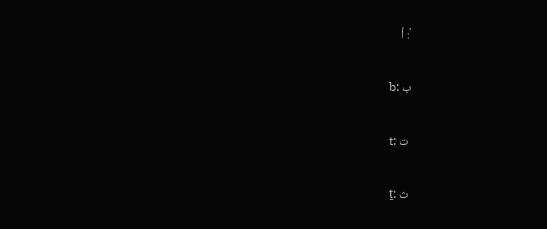᾽: أ

b: ب

t: ت

ṯ: ث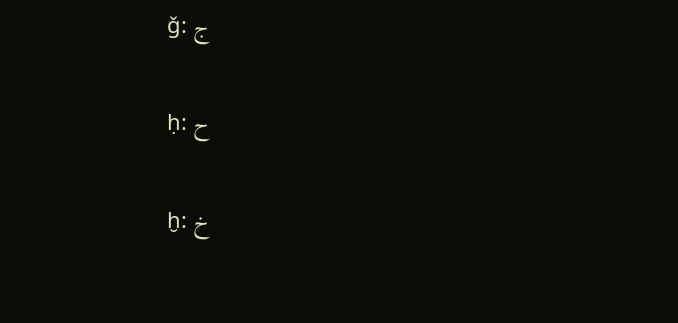ǧ: ج

ḥ: ح

ḫ: خ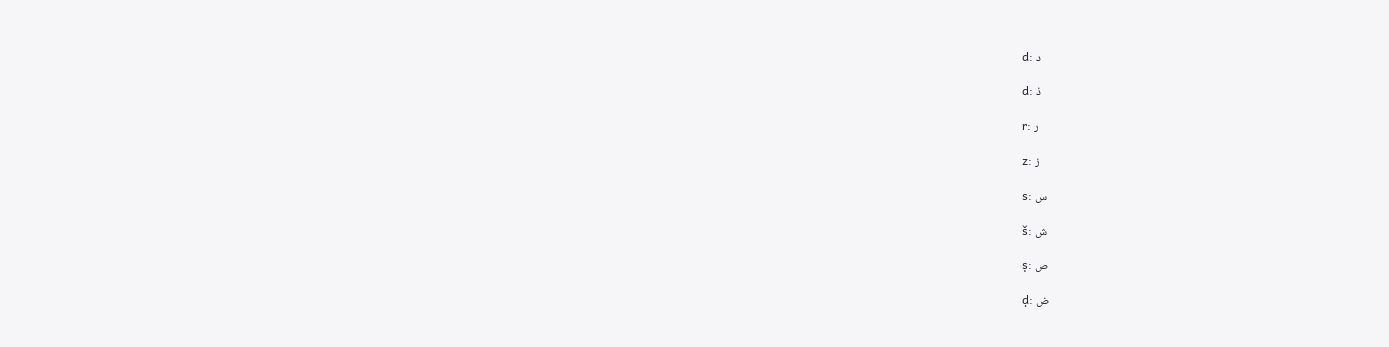d: د

d: ذ

r: ر

z: ز

s: س

š: ش

ṣ: ص

ḍ: ض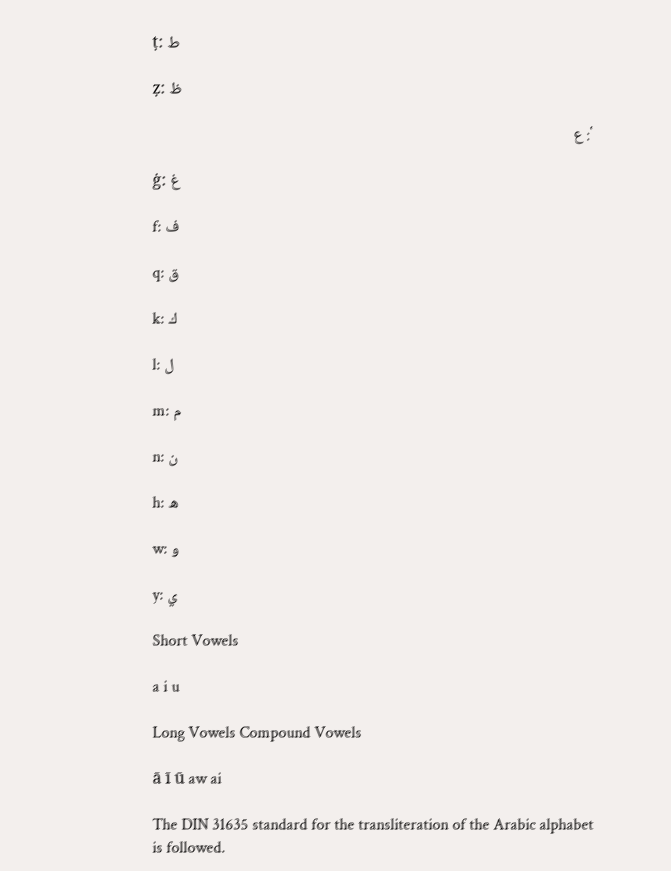ṭ: ط

ẓ: ظ

῾: ع

ġ: غ

f: ف

q: ق

k: ك

l: ل

m: م

n: ن

h: ه

w: و

y: ي

Short Vowels

a i u

Long Vowels Compound Vowels

ā ī ū aw ai

The DIN 31635 standard for the transliteration of the Arabic alphabet is followed.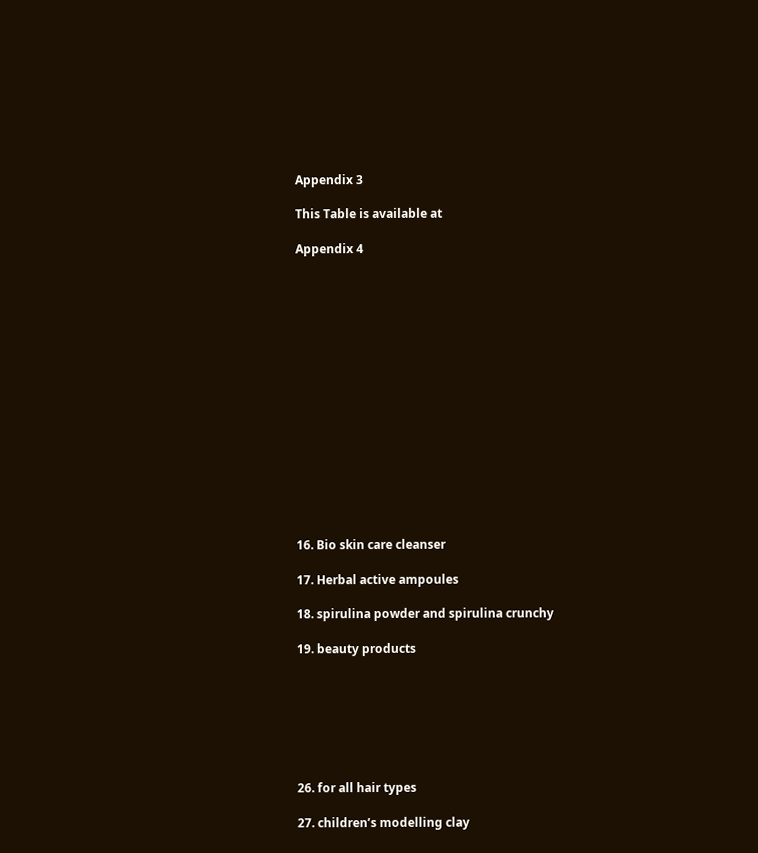Appendix 3

This Table is available at

Appendix 4
















16. Bio skin care cleanser

17. Herbal active ampoules

18. spirulina powder and spirulina crunchy

19. beauty products







26. for all hair types

27. children’s modelling clay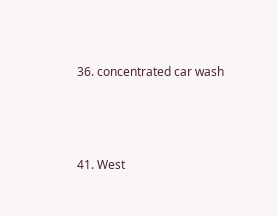36. concentrated car wash





41. West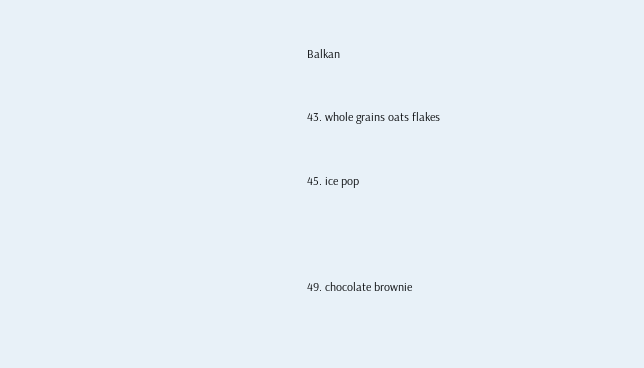Balkan


43. whole grains oats flakes


45. ice pop




49. chocolate brownie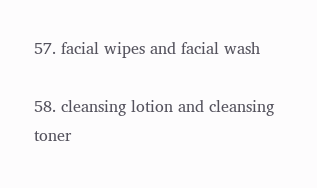57. facial wipes and facial wash

58. cleansing lotion and cleansing toner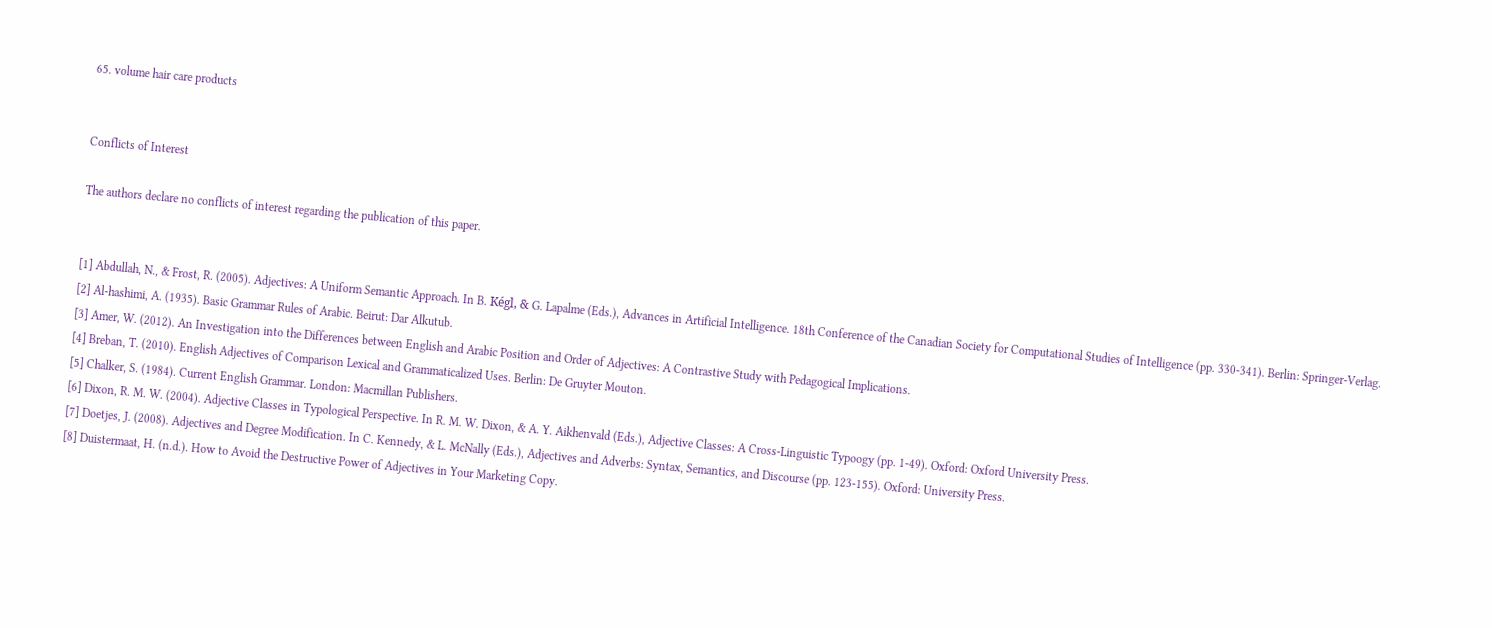65. volume hair care products


Conflicts of Interest

The authors declare no conflicts of interest regarding the publication of this paper.


[1] Abdullah, N., & Frost, R. (2005). Adjectives: A Uniform Semantic Approach. In B. Kégl, & G. Lapalme (Eds.), Advances in Artificial Intelligence. 18th Conference of the Canadian Society for Computational Studies of Intelligence (pp. 330-341). Berlin: Springer-Verlag.
[2] Al-hashimi, A. (1935). Basic Grammar Rules of Arabic. Beirut: Dar Alkutub.
[3] Amer, W. (2012). An Investigation into the Differences between English and Arabic Position and Order of Adjectives: A Contrastive Study with Pedagogical Implications.
[4] Breban, T. (2010). English Adjectives of Comparison Lexical and Grammaticalized Uses. Berlin: De Gruyter Mouton.
[5] Chalker, S. (1984). Current English Grammar. London: Macmillan Publishers.
[6] Dixon, R. M. W. (2004). Adjective Classes in Typological Perspective. In R. M. W. Dixon, & A. Y. Aikhenvald (Eds.), Adjective Classes: A Cross-Linguistic Typoogy (pp. 1-49). Oxford: Oxford University Press.
[7] Doetjes, J. (2008). Adjectives and Degree Modification. In C. Kennedy, & L. McNally (Eds.), Adjectives and Adverbs: Syntax, Semantics, and Discourse (pp. 123-155). Oxford: University Press.
[8] Duistermaat, H. (n.d.). How to Avoid the Destructive Power of Adjectives in Your Marketing Copy.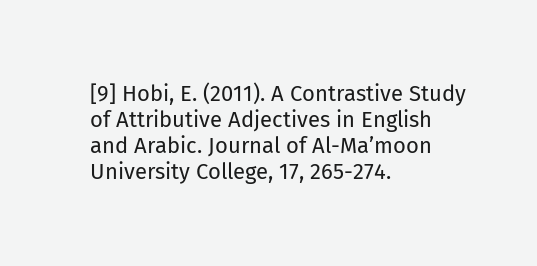[9] Hobi, E. (2011). A Contrastive Study of Attributive Adjectives in English and Arabic. Journal of Al-Ma’moon University College, 17, 265-274.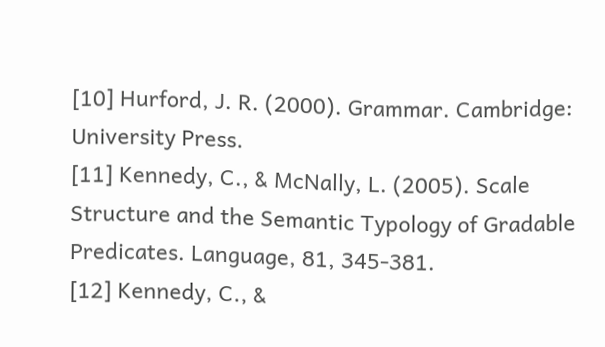[10] Hurford, J. R. (2000). Grammar. Cambridge: University Press.
[11] Kennedy, C., & McNally, L. (2005). Scale Structure and the Semantic Typology of Gradable Predicates. Language, 81, 345-381.
[12] Kennedy, C., &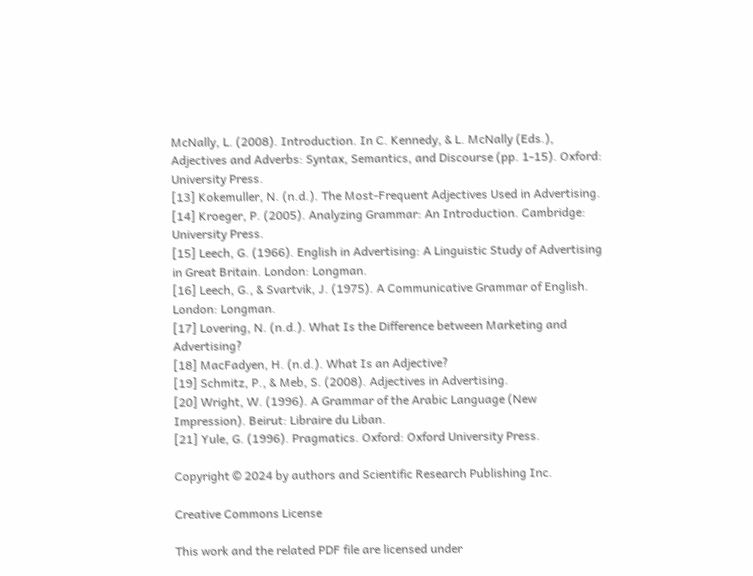McNally, L. (2008). Introduction. In C. Kennedy, & L. McNally (Eds.), Adjectives and Adverbs: Syntax, Semantics, and Discourse (pp. 1-15). Oxford: University Press.
[13] Kokemuller, N. (n.d.). The Most-Frequent Adjectives Used in Advertising.
[14] Kroeger, P. (2005). Analyzing Grammar: An Introduction. Cambridge: University Press.
[15] Leech, G. (1966). English in Advertising: A Linguistic Study of Advertising in Great Britain. London: Longman.
[16] Leech, G., & Svartvik, J. (1975). A Communicative Grammar of English. London: Longman.
[17] Lovering, N. (n.d.). What Is the Difference between Marketing and Advertising?
[18] MacFadyen, H. (n.d.). What Is an Adjective?
[19] Schmitz, P., & Meb, S. (2008). Adjectives in Advertising.
[20] Wright, W. (1996). A Grammar of the Arabic Language (New Impression). Beirut: Libraire du Liban.
[21] Yule, G. (1996). Pragmatics. Oxford: Oxford University Press.

Copyright © 2024 by authors and Scientific Research Publishing Inc.

Creative Commons License

This work and the related PDF file are licensed under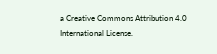a Creative Commons Attribution 4.0 International License.